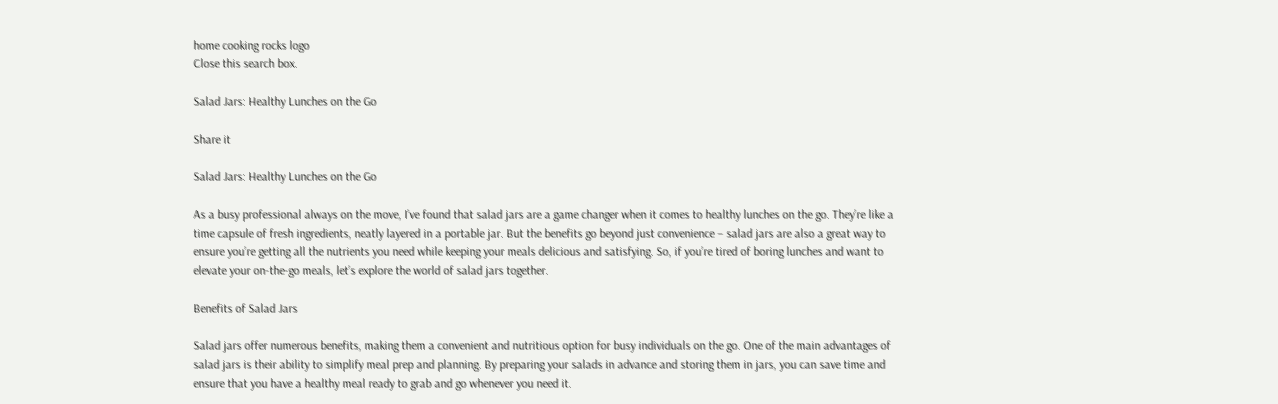home cooking rocks logo
Close this search box.

Salad Jars: Healthy Lunches on the Go

Share it

Salad Jars: Healthy Lunches on the Go

As a busy professional always on the move, I’ve found that salad jars are a game changer when it comes to healthy lunches on the go. They’re like a time capsule of fresh ingredients, neatly layered in a portable jar. But the benefits go beyond just convenience – salad jars are also a great way to ensure you’re getting all the nutrients you need while keeping your meals delicious and satisfying. So, if you’re tired of boring lunches and want to elevate your on-the-go meals, let’s explore the world of salad jars together.

Benefits of Salad Jars

Salad jars offer numerous benefits, making them a convenient and nutritious option for busy individuals on the go. One of the main advantages of salad jars is their ability to simplify meal prep and planning. By preparing your salads in advance and storing them in jars, you can save time and ensure that you have a healthy meal ready to grab and go whenever you need it.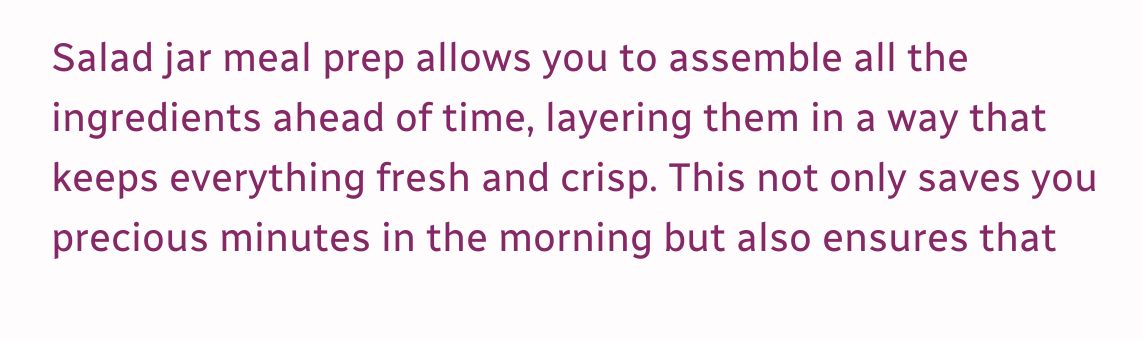Salad jar meal prep allows you to assemble all the ingredients ahead of time, layering them in a way that keeps everything fresh and crisp. This not only saves you precious minutes in the morning but also ensures that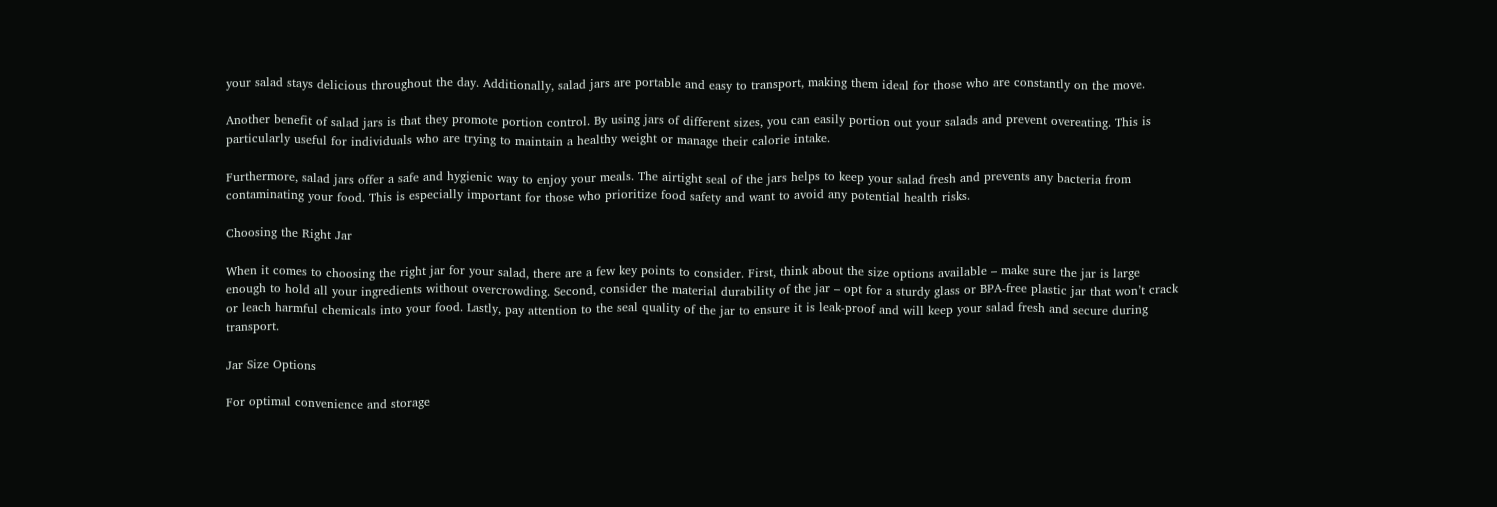your salad stays delicious throughout the day. Additionally, salad jars are portable and easy to transport, making them ideal for those who are constantly on the move.

Another benefit of salad jars is that they promote portion control. By using jars of different sizes, you can easily portion out your salads and prevent overeating. This is particularly useful for individuals who are trying to maintain a healthy weight or manage their calorie intake.

Furthermore, salad jars offer a safe and hygienic way to enjoy your meals. The airtight seal of the jars helps to keep your salad fresh and prevents any bacteria from contaminating your food. This is especially important for those who prioritize food safety and want to avoid any potential health risks.

Choosing the Right Jar

When it comes to choosing the right jar for your salad, there are a few key points to consider. First, think about the size options available – make sure the jar is large enough to hold all your ingredients without overcrowding. Second, consider the material durability of the jar – opt for a sturdy glass or BPA-free plastic jar that won’t crack or leach harmful chemicals into your food. Lastly, pay attention to the seal quality of the jar to ensure it is leak-proof and will keep your salad fresh and secure during transport.

Jar Size Options

For optimal convenience and storage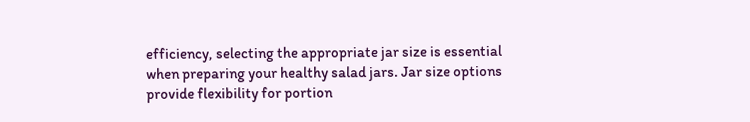efficiency, selecting the appropriate jar size is essential when preparing your healthy salad jars. Jar size options provide flexibility for portion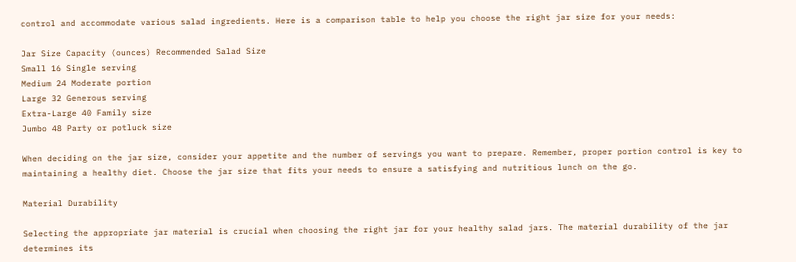control and accommodate various salad ingredients. Here is a comparison table to help you choose the right jar size for your needs:

Jar Size Capacity (ounces) Recommended Salad Size
Small 16 Single serving
Medium 24 Moderate portion
Large 32 Generous serving
Extra-Large 40 Family size
Jumbo 48 Party or potluck size

When deciding on the jar size, consider your appetite and the number of servings you want to prepare. Remember, proper portion control is key to maintaining a healthy diet. Choose the jar size that fits your needs to ensure a satisfying and nutritious lunch on the go.

Material Durability

Selecting the appropriate jar material is crucial when choosing the right jar for your healthy salad jars. The material durability of the jar determines its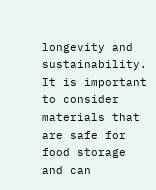longevity and sustainability. It is important to consider materials that are safe for food storage and can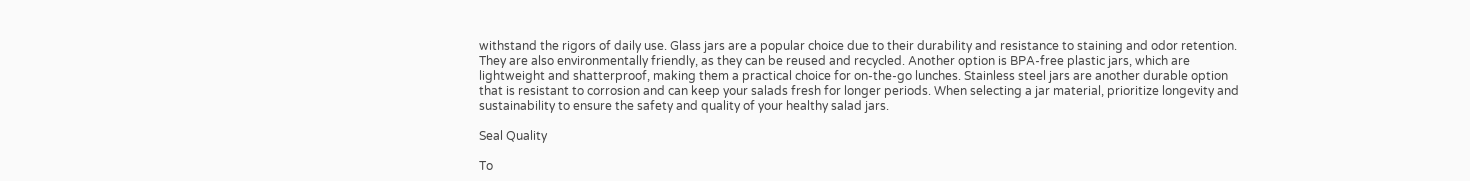withstand the rigors of daily use. Glass jars are a popular choice due to their durability and resistance to staining and odor retention. They are also environmentally friendly, as they can be reused and recycled. Another option is BPA-free plastic jars, which are lightweight and shatterproof, making them a practical choice for on-the-go lunches. Stainless steel jars are another durable option that is resistant to corrosion and can keep your salads fresh for longer periods. When selecting a jar material, prioritize longevity and sustainability to ensure the safety and quality of your healthy salad jars.

Seal Quality

To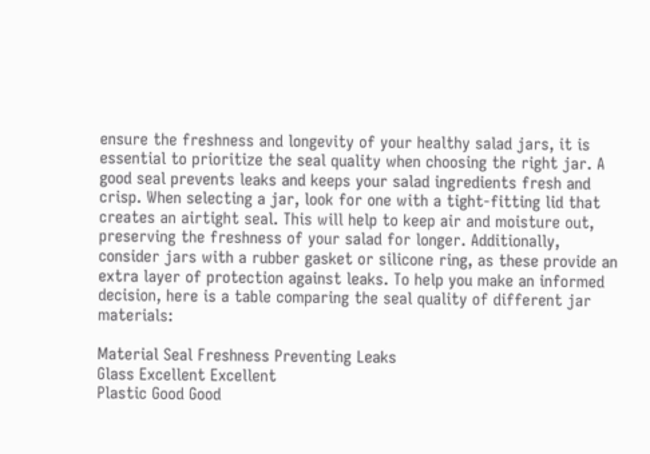ensure the freshness and longevity of your healthy salad jars, it is essential to prioritize the seal quality when choosing the right jar. A good seal prevents leaks and keeps your salad ingredients fresh and crisp. When selecting a jar, look for one with a tight-fitting lid that creates an airtight seal. This will help to keep air and moisture out, preserving the freshness of your salad for longer. Additionally, consider jars with a rubber gasket or silicone ring, as these provide an extra layer of protection against leaks. To help you make an informed decision, here is a table comparing the seal quality of different jar materials:

Material Seal Freshness Preventing Leaks
Glass Excellent Excellent
Plastic Good Good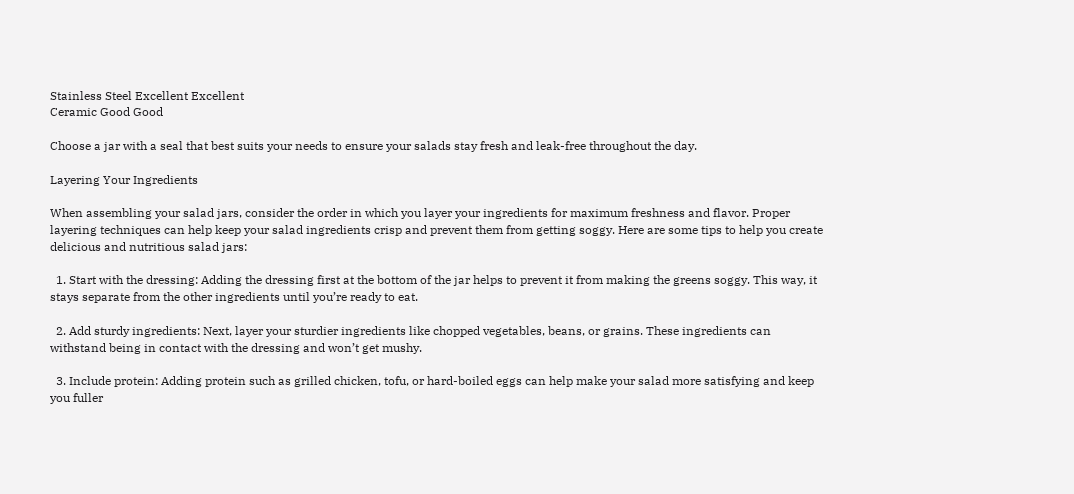Stainless Steel Excellent Excellent
Ceramic Good Good

Choose a jar with a seal that best suits your needs to ensure your salads stay fresh and leak-free throughout the day.

Layering Your Ingredients

When assembling your salad jars, consider the order in which you layer your ingredients for maximum freshness and flavor. Proper layering techniques can help keep your salad ingredients crisp and prevent them from getting soggy. Here are some tips to help you create delicious and nutritious salad jars:

  1. Start with the dressing: Adding the dressing first at the bottom of the jar helps to prevent it from making the greens soggy. This way, it stays separate from the other ingredients until you’re ready to eat.

  2. Add sturdy ingredients: Next, layer your sturdier ingredients like chopped vegetables, beans, or grains. These ingredients can withstand being in contact with the dressing and won’t get mushy.

  3. Include protein: Adding protein such as grilled chicken, tofu, or hard-boiled eggs can help make your salad more satisfying and keep you fuller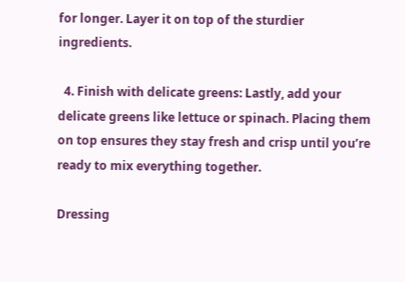for longer. Layer it on top of the sturdier ingredients.

  4. Finish with delicate greens: Lastly, add your delicate greens like lettuce or spinach. Placing them on top ensures they stay fresh and crisp until you’re ready to mix everything together.

Dressing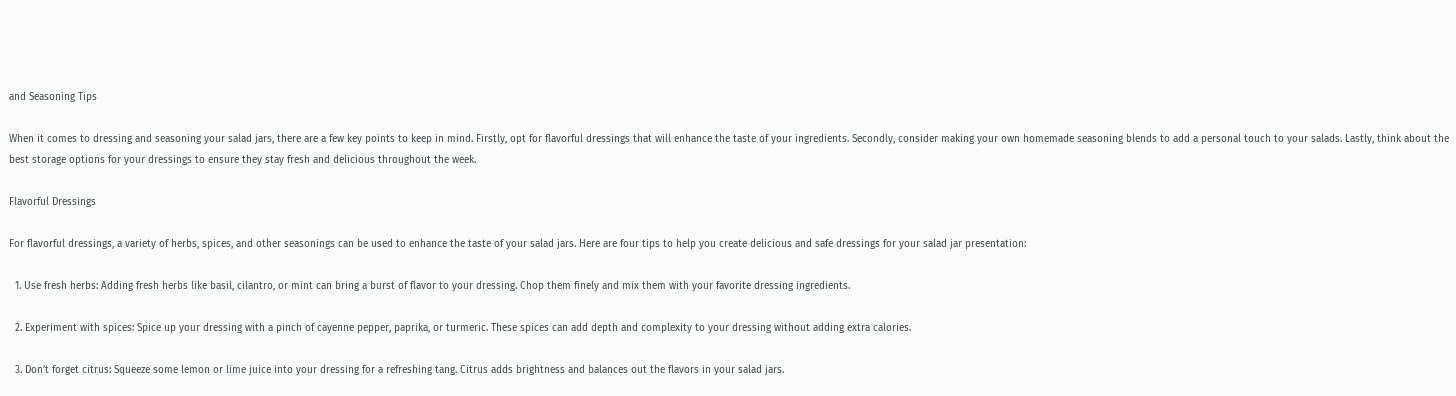and Seasoning Tips

When it comes to dressing and seasoning your salad jars, there are a few key points to keep in mind. Firstly, opt for flavorful dressings that will enhance the taste of your ingredients. Secondly, consider making your own homemade seasoning blends to add a personal touch to your salads. Lastly, think about the best storage options for your dressings to ensure they stay fresh and delicious throughout the week.

Flavorful Dressings

For flavorful dressings, a variety of herbs, spices, and other seasonings can be used to enhance the taste of your salad jars. Here are four tips to help you create delicious and safe dressings for your salad jar presentation:

  1. Use fresh herbs: Adding fresh herbs like basil, cilantro, or mint can bring a burst of flavor to your dressing. Chop them finely and mix them with your favorite dressing ingredients.

  2. Experiment with spices: Spice up your dressing with a pinch of cayenne pepper, paprika, or turmeric. These spices can add depth and complexity to your dressing without adding extra calories.

  3. Don’t forget citrus: Squeeze some lemon or lime juice into your dressing for a refreshing tang. Citrus adds brightness and balances out the flavors in your salad jars.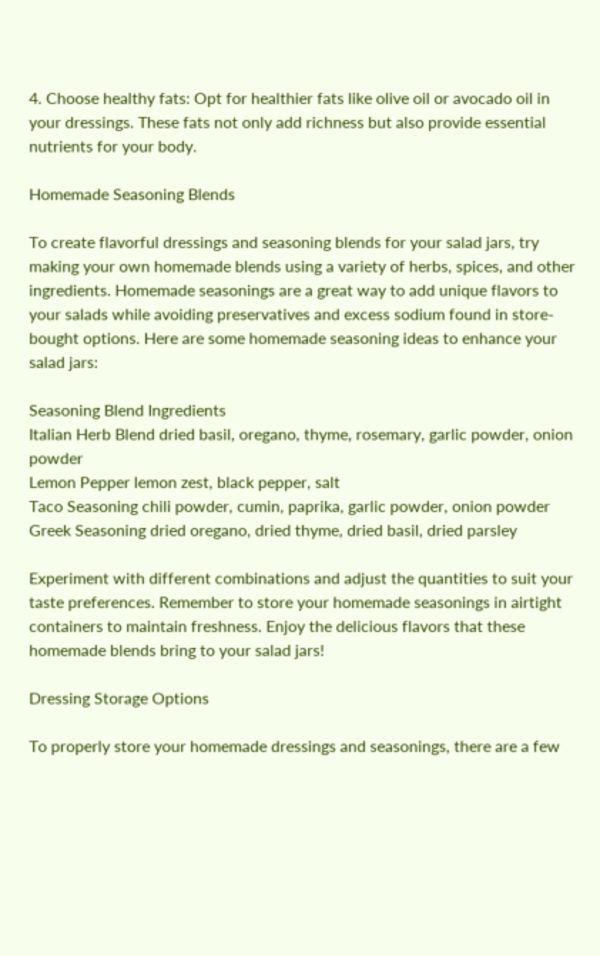4. Choose healthy fats: Opt for healthier fats like olive oil or avocado oil in your dressings. These fats not only add richness but also provide essential nutrients for your body.

Homemade Seasoning Blends

To create flavorful dressings and seasoning blends for your salad jars, try making your own homemade blends using a variety of herbs, spices, and other ingredients. Homemade seasonings are a great way to add unique flavors to your salads while avoiding preservatives and excess sodium found in store-bought options. Here are some homemade seasoning ideas to enhance your salad jars:

Seasoning Blend Ingredients
Italian Herb Blend dried basil, oregano, thyme, rosemary, garlic powder, onion powder
Lemon Pepper lemon zest, black pepper, salt
Taco Seasoning chili powder, cumin, paprika, garlic powder, onion powder
Greek Seasoning dried oregano, dried thyme, dried basil, dried parsley

Experiment with different combinations and adjust the quantities to suit your taste preferences. Remember to store your homemade seasonings in airtight containers to maintain freshness. Enjoy the delicious flavors that these homemade blends bring to your salad jars!

Dressing Storage Options

To properly store your homemade dressings and seasonings, there are a few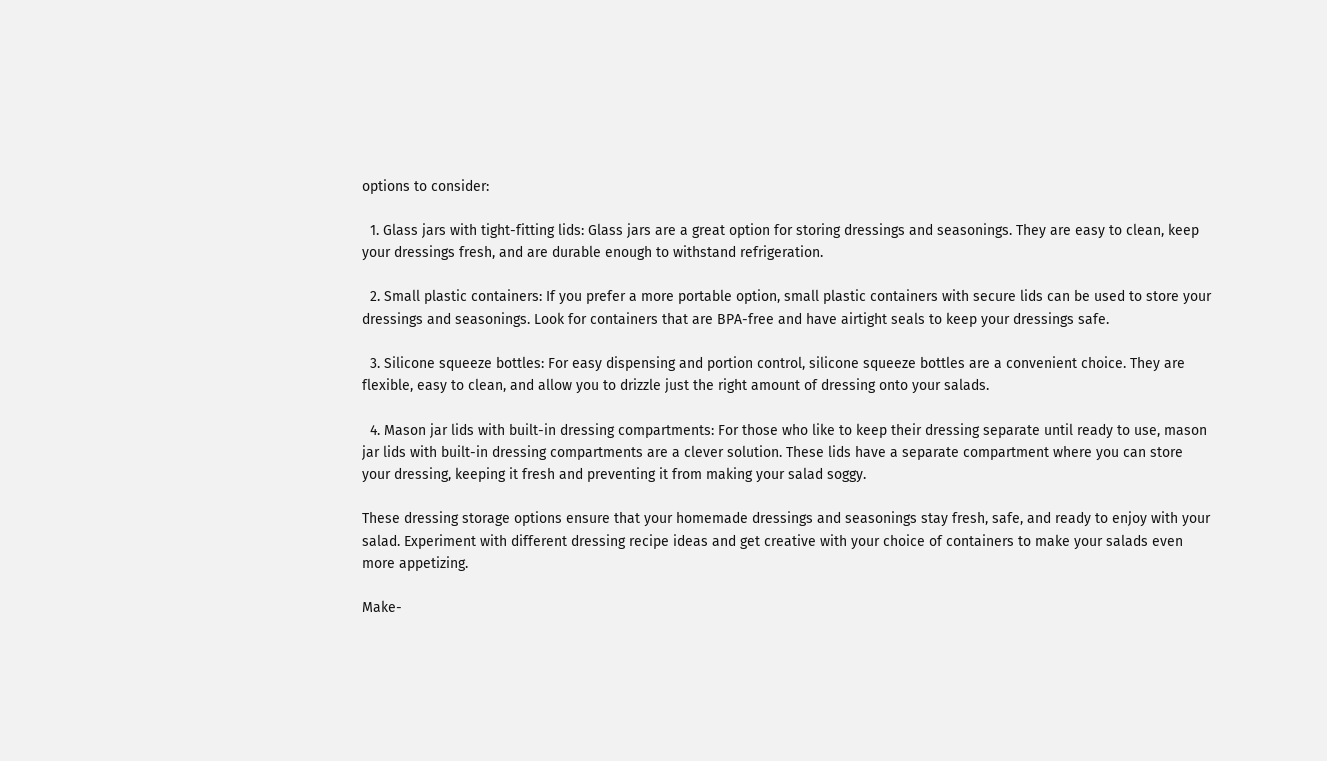options to consider:

  1. Glass jars with tight-fitting lids: Glass jars are a great option for storing dressings and seasonings. They are easy to clean, keep your dressings fresh, and are durable enough to withstand refrigeration.

  2. Small plastic containers: If you prefer a more portable option, small plastic containers with secure lids can be used to store your dressings and seasonings. Look for containers that are BPA-free and have airtight seals to keep your dressings safe.

  3. Silicone squeeze bottles: For easy dispensing and portion control, silicone squeeze bottles are a convenient choice. They are flexible, easy to clean, and allow you to drizzle just the right amount of dressing onto your salads.

  4. Mason jar lids with built-in dressing compartments: For those who like to keep their dressing separate until ready to use, mason jar lids with built-in dressing compartments are a clever solution. These lids have a separate compartment where you can store your dressing, keeping it fresh and preventing it from making your salad soggy.

These dressing storage options ensure that your homemade dressings and seasonings stay fresh, safe, and ready to enjoy with your salad. Experiment with different dressing recipe ideas and get creative with your choice of containers to make your salads even more appetizing.

Make-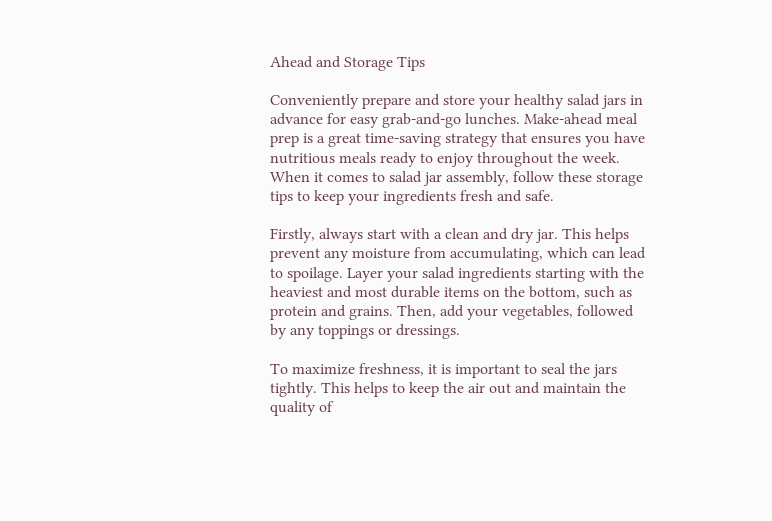Ahead and Storage Tips

Conveniently prepare and store your healthy salad jars in advance for easy grab-and-go lunches. Make-ahead meal prep is a great time-saving strategy that ensures you have nutritious meals ready to enjoy throughout the week. When it comes to salad jar assembly, follow these storage tips to keep your ingredients fresh and safe.

Firstly, always start with a clean and dry jar. This helps prevent any moisture from accumulating, which can lead to spoilage. Layer your salad ingredients starting with the heaviest and most durable items on the bottom, such as protein and grains. Then, add your vegetables, followed by any toppings or dressings.

To maximize freshness, it is important to seal the jars tightly. This helps to keep the air out and maintain the quality of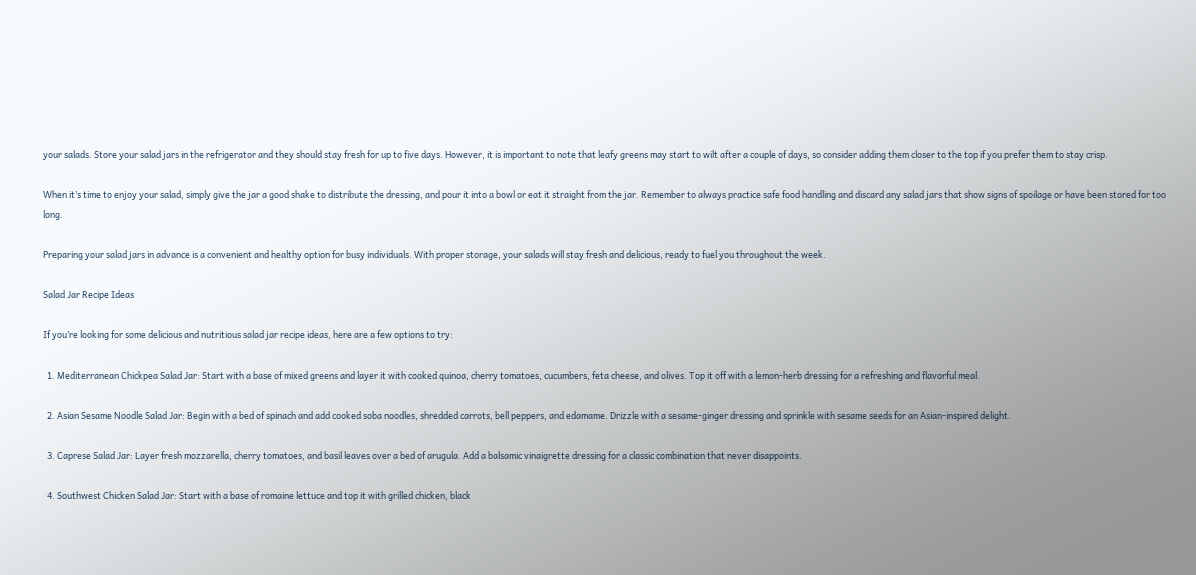your salads. Store your salad jars in the refrigerator and they should stay fresh for up to five days. However, it is important to note that leafy greens may start to wilt after a couple of days, so consider adding them closer to the top if you prefer them to stay crisp.

When it’s time to enjoy your salad, simply give the jar a good shake to distribute the dressing, and pour it into a bowl or eat it straight from the jar. Remember to always practice safe food handling and discard any salad jars that show signs of spoilage or have been stored for too long.

Preparing your salad jars in advance is a convenient and healthy option for busy individuals. With proper storage, your salads will stay fresh and delicious, ready to fuel you throughout the week.

Salad Jar Recipe Ideas

If you’re looking for some delicious and nutritious salad jar recipe ideas, here are a few options to try:

  1. Mediterranean Chickpea Salad Jar: Start with a base of mixed greens and layer it with cooked quinoa, cherry tomatoes, cucumbers, feta cheese, and olives. Top it off with a lemon-herb dressing for a refreshing and flavorful meal.

  2. Asian Sesame Noodle Salad Jar: Begin with a bed of spinach and add cooked soba noodles, shredded carrots, bell peppers, and edamame. Drizzle with a sesame-ginger dressing and sprinkle with sesame seeds for an Asian-inspired delight.

  3. Caprese Salad Jar: Layer fresh mozzarella, cherry tomatoes, and basil leaves over a bed of arugula. Add a balsamic vinaigrette dressing for a classic combination that never disappoints.

  4. Southwest Chicken Salad Jar: Start with a base of romaine lettuce and top it with grilled chicken, black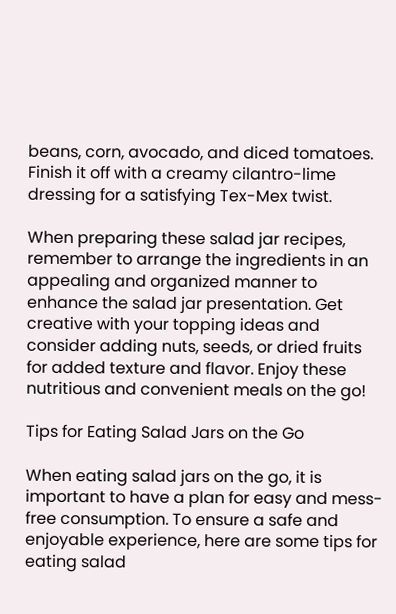beans, corn, avocado, and diced tomatoes. Finish it off with a creamy cilantro-lime dressing for a satisfying Tex-Mex twist.

When preparing these salad jar recipes, remember to arrange the ingredients in an appealing and organized manner to enhance the salad jar presentation. Get creative with your topping ideas and consider adding nuts, seeds, or dried fruits for added texture and flavor. Enjoy these nutritious and convenient meals on the go!

Tips for Eating Salad Jars on the Go

When eating salad jars on the go, it is important to have a plan for easy and mess-free consumption. To ensure a safe and enjoyable experience, here are some tips for eating salad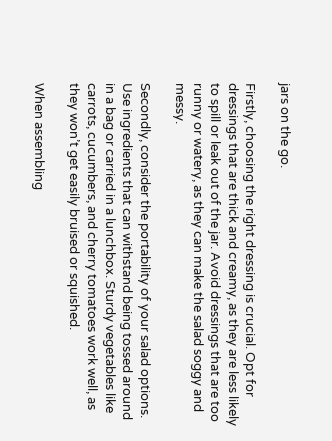jars on the go.

Firstly, choosing the right dressing is crucial. Opt for dressings that are thick and creamy, as they are less likely to spill or leak out of the jar. Avoid dressings that are too runny or watery, as they can make the salad soggy and messy.

Secondly, consider the portability of your salad options. Use ingredients that can withstand being tossed around in a bag or carried in a lunchbox. Sturdy vegetables like carrots, cucumbers, and cherry tomatoes work well, as they won’t get easily bruised or squished.

When assembling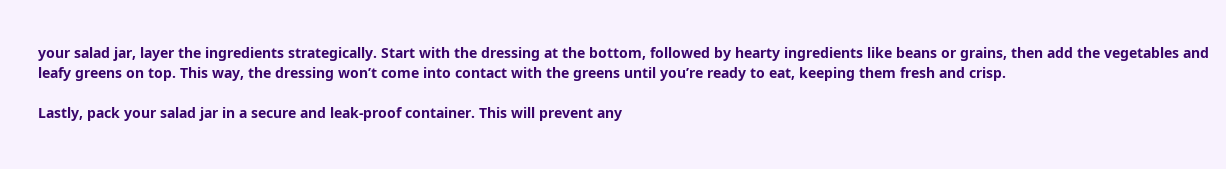your salad jar, layer the ingredients strategically. Start with the dressing at the bottom, followed by hearty ingredients like beans or grains, then add the vegetables and leafy greens on top. This way, the dressing won’t come into contact with the greens until you’re ready to eat, keeping them fresh and crisp.

Lastly, pack your salad jar in a secure and leak-proof container. This will prevent any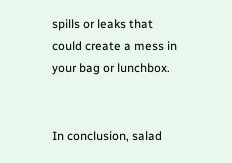spills or leaks that could create a mess in your bag or lunchbox.


In conclusion, salad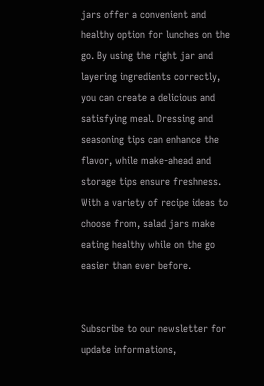jars offer a convenient and healthy option for lunches on the go. By using the right jar and layering ingredients correctly, you can create a delicious and satisfying meal. Dressing and seasoning tips can enhance the flavor, while make-ahead and storage tips ensure freshness. With a variety of recipe ideas to choose from, salad jars make eating healthy while on the go easier than ever before.


Subscribe to our newsletter for update informations,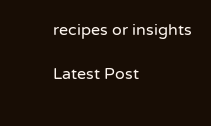recipes or insights

Latest Post